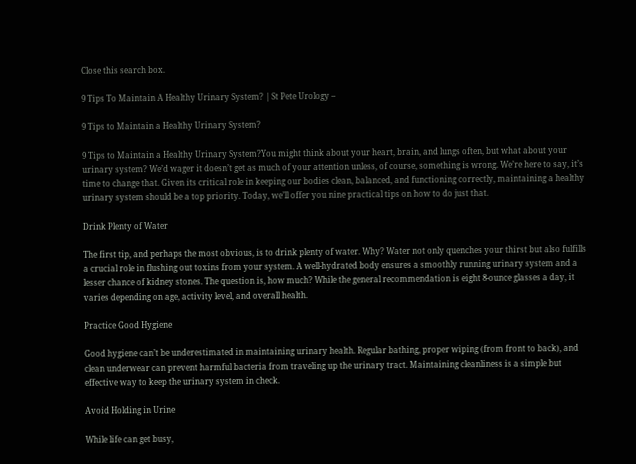Close this search box.

9 Tips To Maintain A Healthy Urinary System? | St Pete Urology –

9 Tips to Maintain a Healthy Urinary System?

9 Tips to Maintain a Healthy Urinary System?You might think about your heart, brain, and lungs often, but what about your urinary system? We’d wager it doesn’t get as much of your attention unless, of course, something is wrong. We’re here to say, it’s time to change that. Given its critical role in keeping our bodies clean, balanced, and functioning correctly, maintaining a healthy urinary system should be a top priority. Today, we’ll offer you nine practical tips on how to do just that.

Drink Plenty of Water

The first tip, and perhaps the most obvious, is to drink plenty of water. Why? Water not only quenches your thirst but also fulfills a crucial role in flushing out toxins from your system. A well-hydrated body ensures a smoothly running urinary system and a lesser chance of kidney stones. The question is, how much? While the general recommendation is eight 8-ounce glasses a day, it varies depending on age, activity level, and overall health.

Practice Good Hygiene

Good hygiene can’t be underestimated in maintaining urinary health. Regular bathing, proper wiping (from front to back), and clean underwear can prevent harmful bacteria from traveling up the urinary tract. Maintaining cleanliness is a simple but effective way to keep the urinary system in check.

Avoid Holding in Urine

While life can get busy,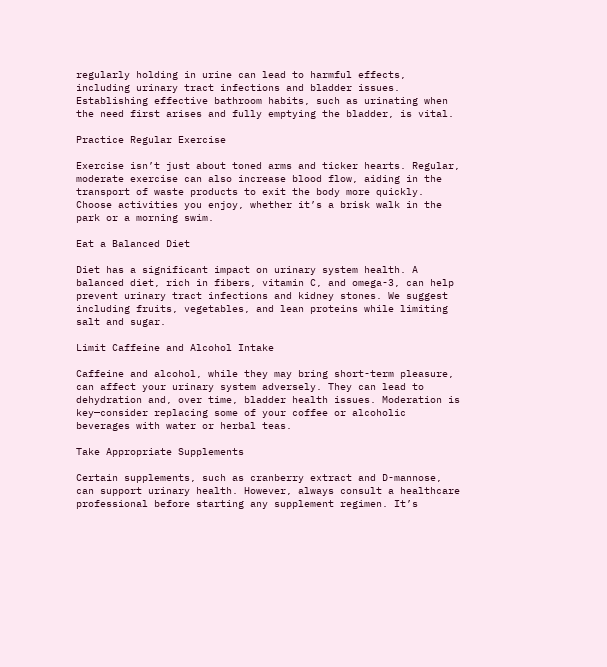regularly holding in urine can lead to harmful effects, including urinary tract infections and bladder issues. Establishing effective bathroom habits, such as urinating when the need first arises and fully emptying the bladder, is vital.

Practice Regular Exercise

Exercise isn’t just about toned arms and ticker hearts. Regular, moderate exercise can also increase blood flow, aiding in the transport of waste products to exit the body more quickly. Choose activities you enjoy, whether it’s a brisk walk in the park or a morning swim.

Eat a Balanced Diet

Diet has a significant impact on urinary system health. A balanced diet, rich in fibers, vitamin C, and omega-3, can help prevent urinary tract infections and kidney stones. We suggest including fruits, vegetables, and lean proteins while limiting salt and sugar.

Limit Caffeine and Alcohol Intake

Caffeine and alcohol, while they may bring short-term pleasure, can affect your urinary system adversely. They can lead to dehydration and, over time, bladder health issues. Moderation is key—consider replacing some of your coffee or alcoholic beverages with water or herbal teas.

Take Appropriate Supplements

Certain supplements, such as cranberry extract and D-mannose, can support urinary health. However, always consult a healthcare professional before starting any supplement regimen. It’s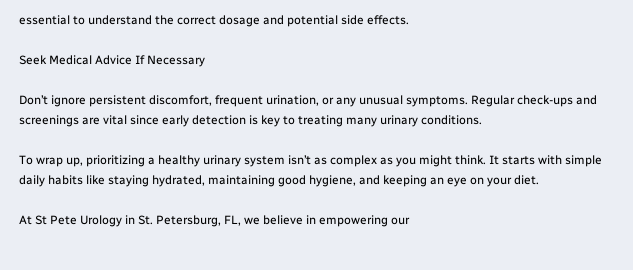essential to understand the correct dosage and potential side effects.

Seek Medical Advice If Necessary

Don’t ignore persistent discomfort, frequent urination, or any unusual symptoms. Regular check-ups and screenings are vital since early detection is key to treating many urinary conditions.

To wrap up, prioritizing a healthy urinary system isn’t as complex as you might think. It starts with simple daily habits like staying hydrated, maintaining good hygiene, and keeping an eye on your diet.

At St Pete Urology in St. Petersburg, FL, we believe in empowering our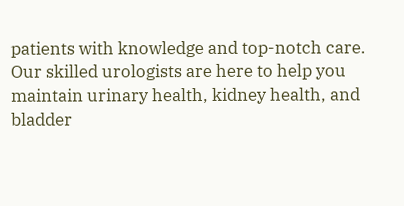patients with knowledge and top-notch care. Our skilled urologists are here to help you maintain urinary health, kidney health, and bladder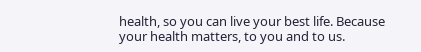health, so you can live your best life. Because your health matters, to you and to us.